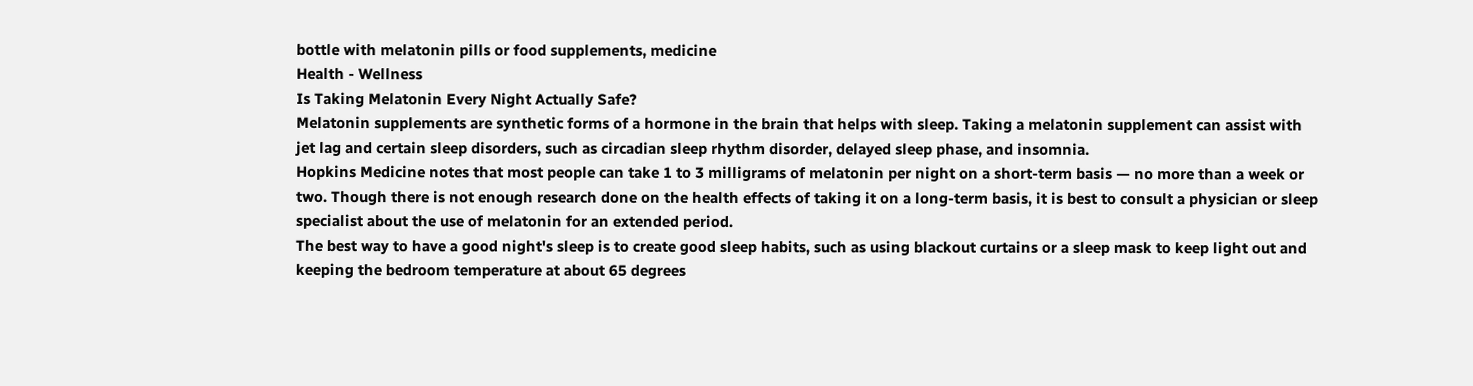bottle with melatonin pills or food supplements, medicine
Health - Wellness
Is Taking Melatonin Every Night Actually Safe?
Melatonin supplements are synthetic forms of a hormone in the brain that helps with sleep. Taking a melatonin supplement can assist with jet lag and certain sleep disorders, such as circadian sleep rhythm disorder, delayed sleep phase, and insomnia.
Hopkins Medicine notes that most people can take 1 to 3 milligrams of melatonin per night on a short-term basis — no more than a week or two. Though there is not enough research done on the health effects of taking it on a long-term basis, it is best to consult a physician or sleep specialist about the use of melatonin for an extended period.
The best way to have a good night's sleep is to create good sleep habits, such as using blackout curtains or a sleep mask to keep light out and keeping the bedroom temperature at about 65 degrees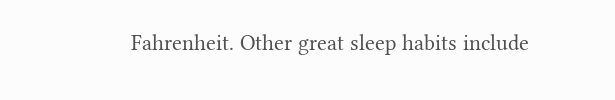Fahrenheit. Other great sleep habits include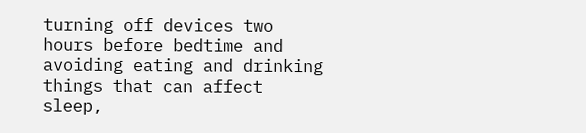turning off devices two hours before bedtime and avoiding eating and drinking things that can affect sleep,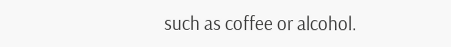such as coffee or alcohol.